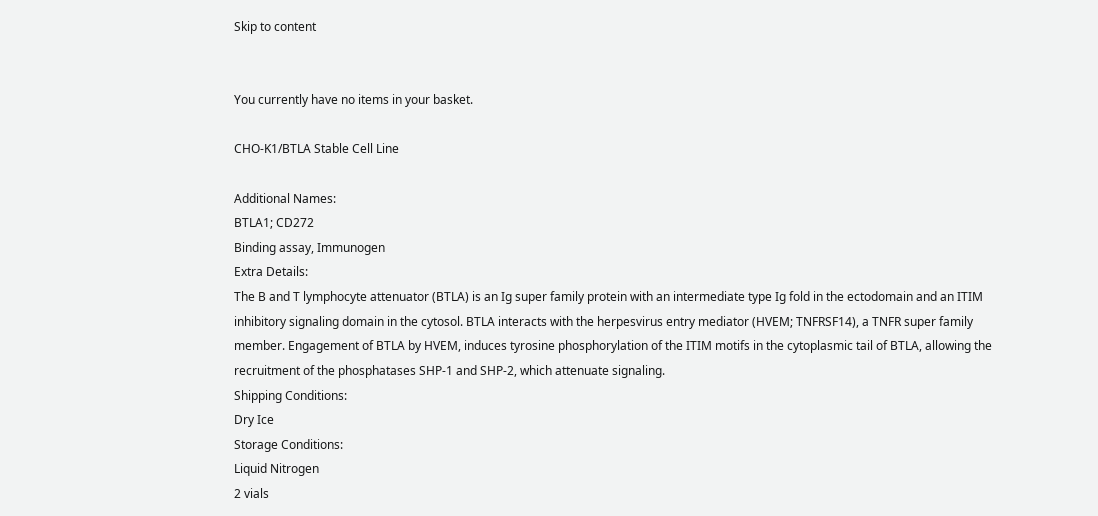Skip to content


You currently have no items in your basket.

CHO-K1/BTLA Stable Cell Line

Additional Names:
BTLA1; CD272
Binding assay, Immunogen
Extra Details:
The B and T lymphocyte attenuator (BTLA) is an Ig super family protein with an intermediate type Ig fold in the ectodomain and an ITIM inhibitory signaling domain in the cytosol. BTLA interacts with the herpesvirus entry mediator (HVEM; TNFRSF14), a TNFR super family member. Engagement of BTLA by HVEM, induces tyrosine phosphorylation of the ITIM motifs in the cytoplasmic tail of BTLA, allowing the recruitment of the phosphatases SHP-1 and SHP-2, which attenuate signaling.
Shipping Conditions:
Dry Ice
Storage Conditions:
Liquid Nitrogen
2 vials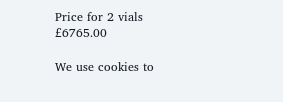Price for 2 vials £6765.00

We use cookies to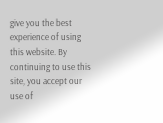give you the best experience of using this website. By continuing to use this site, you accept our use of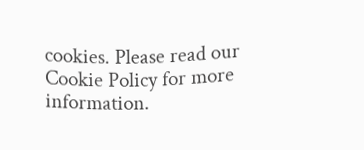cookies. Please read our Cookie Policy for more information.